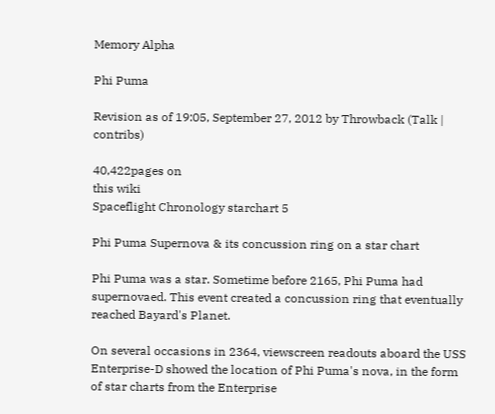Memory Alpha

Phi Puma

Revision as of 19:05, September 27, 2012 by Throwback (Talk | contribs)

40,422pages on
this wiki
Spaceflight Chronology starchart 5

Phi Puma Supernova & its concussion ring on a star chart

Phi Puma was a star. Sometime before 2165, Phi Puma had supernovaed. This event created a concussion ring that eventually reached Bayard's Planet.

On several occasions in 2364, viewscreen readouts aboard the USS Enterprise-D showed the location of Phi Puma's nova, in the form of star charts from the Enterprise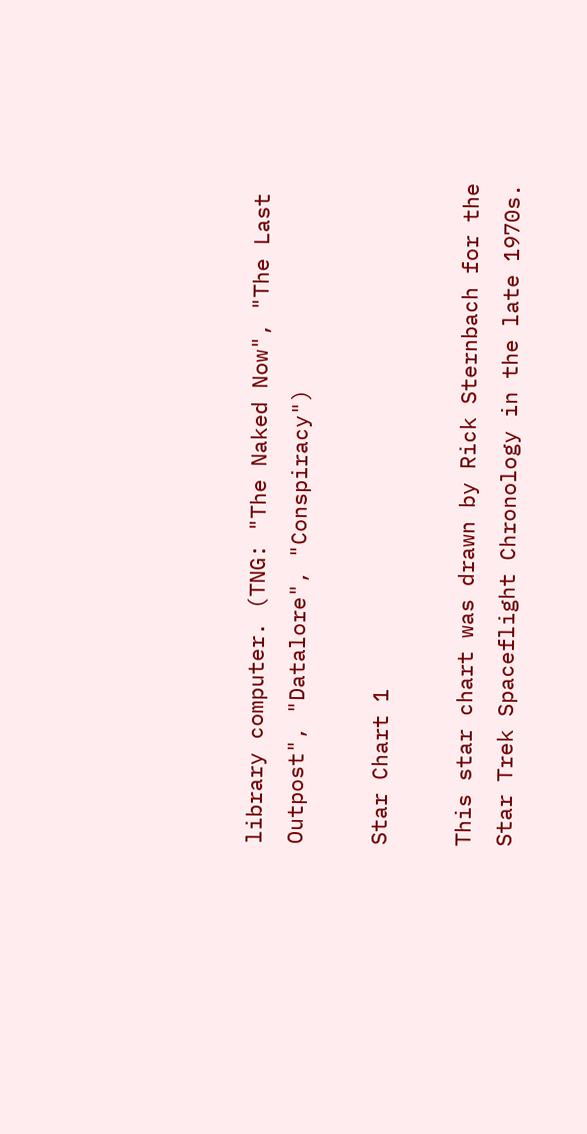library computer. (TNG: "The Naked Now", "The Last Outpost", "Datalore", "Conspiracy")

Star Chart 1

This star chart was drawn by Rick Sternbach for the Star Trek Spaceflight Chronology in the late 1970s.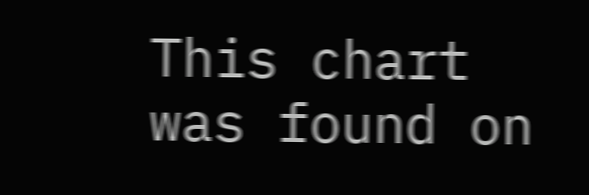This chart was found on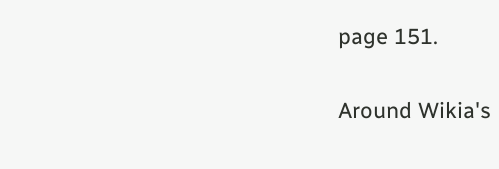page 151.

Around Wikia's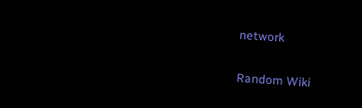network

Random Wiki